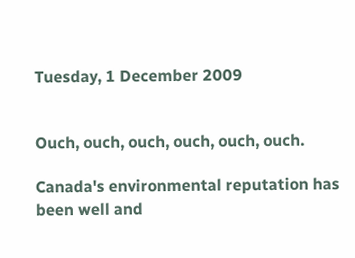Tuesday, 1 December 2009


Ouch, ouch, ouch, ouch, ouch, ouch.

Canada's environmental reputation has been well and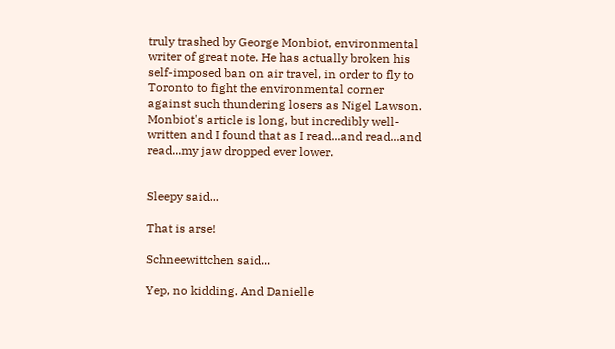truly trashed by George Monbiot, environmental writer of great note. He has actually broken his self-imposed ban on air travel, in order to fly to Toronto to fight the environmental corner against such thundering losers as Nigel Lawson.
Monbiot's article is long, but incredibly well-written and I found that as I read...and read...and read...my jaw dropped ever lower.


Sleepy said...

That is arse!

Schneewittchen said...

Yep, no kidding. And Danielle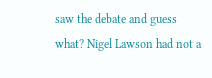saw the debate and guess what? Nigel Lawson had not a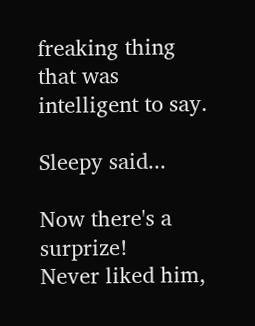freaking thing that was intelligent to say.

Sleepy said...

Now there's a surprize!
Never liked him,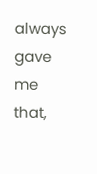always gave me that,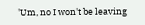'Um, no I won't be leaving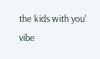the kids with you' vibe